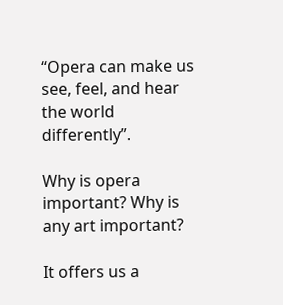“Opera can make us see, feel, and hear the world differently”.

Why is opera important? Why is any art important?

It offers us a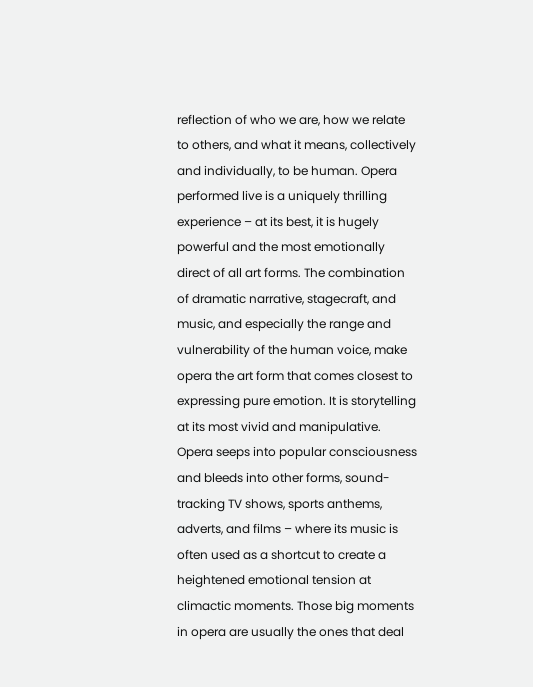reflection of who we are, how we relate to others, and what it means, collectively and individually, to be human. Opera performed live is a uniquely thrilling experience – at its best, it is hugely powerful and the most emotionally direct of all art forms. The combination of dramatic narrative, stagecraft, and music, and especially the range and vulnerability of the human voice, make opera the art form that comes closest to expressing pure emotion. It is storytelling at its most vivid and manipulative. Opera seeps into popular consciousness and bleeds into other forms, sound-tracking TV shows, sports anthems, adverts, and films – where its music is often used as a shortcut to create a heightened emotional tension at climactic moments. Those big moments in opera are usually the ones that deal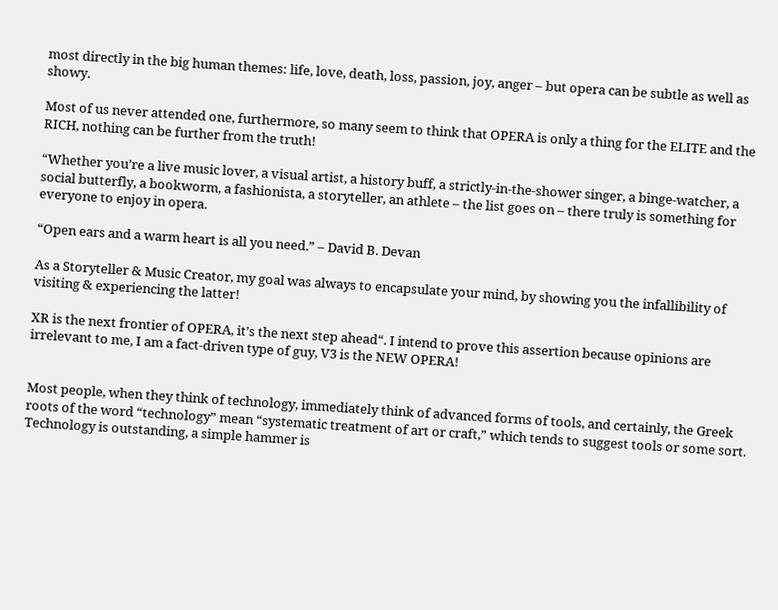most directly in the big human themes: life, love, death, loss, passion, joy, anger – but opera can be subtle as well as showy.

Most of us never attended one, furthermore, so many seem to think that OPERA is only a thing for the ELITE and the RICH, nothing can be further from the truth!

“Whether you’re a live music lover, a visual artist, a history buff, a strictly-in-the-shower singer, a binge-watcher, a social butterfly, a bookworm, a fashionista, a storyteller, an athlete – the list goes on – there truly is something for everyone to enjoy in opera.

“Open ears and a warm heart is all you need.” – David B. Devan

As a Storyteller & Music Creator, my goal was always to encapsulate your mind, by showing you the infallibility of visiting & experiencing the latter!

XR is the next frontier of OPERA, it’s the next step ahead“. I intend to prove this assertion because opinions are irrelevant to me, I am a fact-driven type of guy, V3 is the NEW OPERA!


Most people, when they think of technology, immediately think of advanced forms of tools, and certainly, the Greek roots of the word “technology” mean “systematic treatment of art or craft,” which tends to suggest tools or some sort. Technology is outstanding, a simple hammer is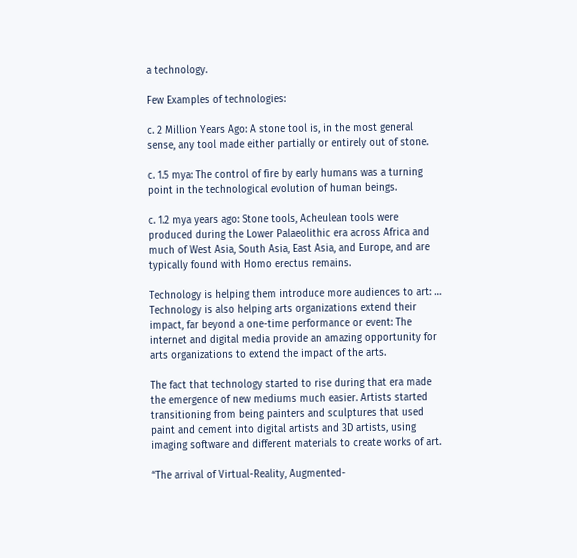a technology.

Few Examples of technologies:

c. 2 Million Years Ago: A stone tool is, in the most general sense, any tool made either partially or entirely out of stone.

c. 1.5 mya: The control of fire by early humans was a turning point in the technological evolution of human beings.

c. 1.2 mya years ago: Stone tools, Acheulean tools were produced during the Lower Palaeolithic era across Africa and much of West Asia, South Asia, East Asia, and Europe, and are typically found with Homo erectus remains.

Technology is helping them introduce more audiences to art: … Technology is also helping arts organizations extend their impact, far beyond a one-time performance or event: The internet and digital media provide an amazing opportunity for arts organizations to extend the impact of the arts.

The fact that technology started to rise during that era made the emergence of new mediums much easier. Artists started transitioning from being painters and sculptures that used paint and cement into digital artists and 3D artists, using imaging software and different materials to create works of art.

“The arrival of Virtual-Reality, Augmented-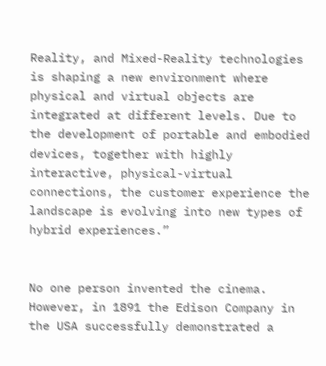Reality, and Mixed-Reality technologies is shaping a new environment where physical and virtual objects are integrated at different levels. Due to the development of portable and embodied devices, together with highly interactive, physical-virtual connections, the customer experience the landscape is evolving into new types of hybrid experiences.”


No one person invented the cinema. However, in 1891 the Edison Company in the USA successfully demonstrated a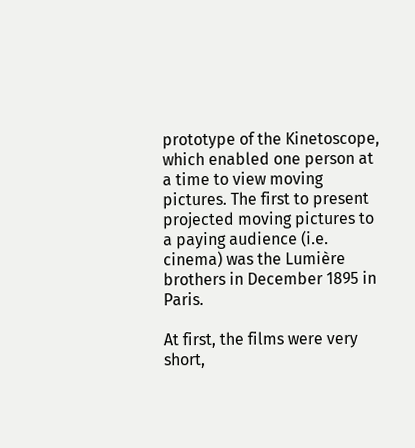prototype of the Kinetoscope, which enabled one person at a time to view moving pictures. The first to present projected moving pictures to a paying audience (i.e. cinema) was the Lumière brothers in December 1895 in Paris.

At first, the films were very short,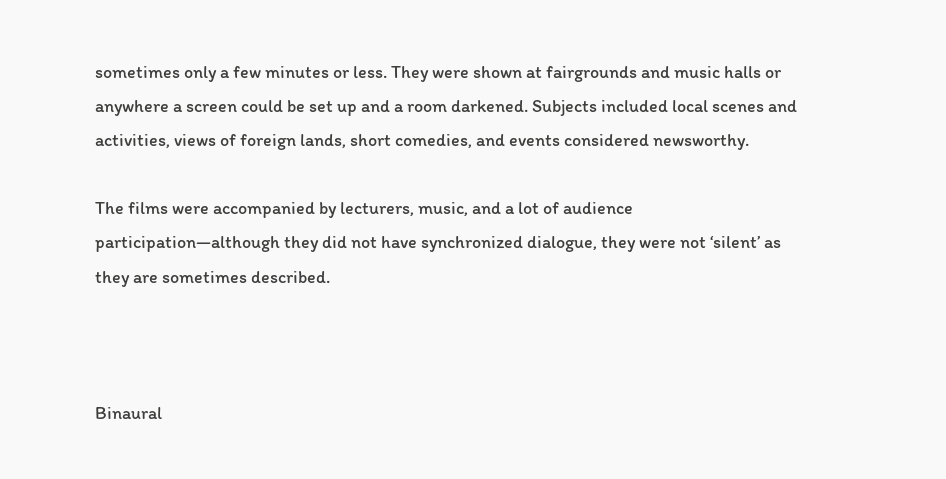sometimes only a few minutes or less. They were shown at fairgrounds and music halls or anywhere a screen could be set up and a room darkened. Subjects included local scenes and activities, views of foreign lands, short comedies, and events considered newsworthy.

The films were accompanied by lecturers, music, and a lot of audience participation—although they did not have synchronized dialogue, they were not ‘silent’ as they are sometimes described.



Binaural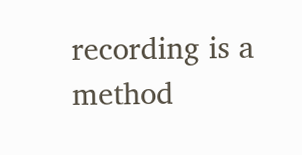recording is a method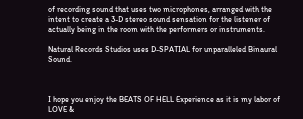of recording sound that uses two microphones, arranged with the intent to create a 3-D stereo sound sensation for the listener of actually being in the room with the performers or instruments.

Natural Records Studios uses D-SPATIAL for unparalleled Binaural Sound.



I hope you enjoy the BEATS OF HELL Experience as it is my labor of LOVE &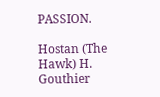PASSION.

Hostan (The Hawk) H. Gouthier